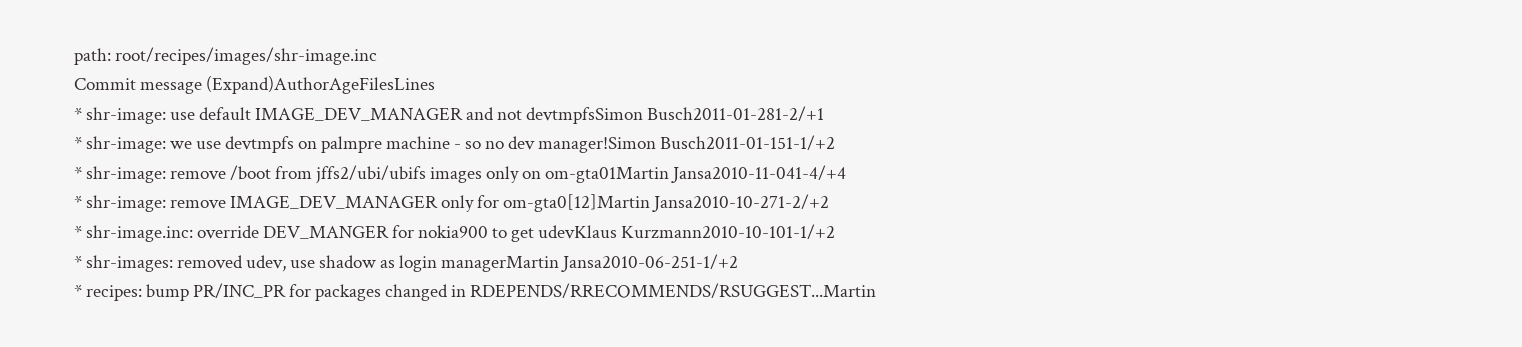path: root/recipes/images/shr-image.inc
Commit message (Expand)AuthorAgeFilesLines
* shr-image: use default IMAGE_DEV_MANAGER and not devtmpfsSimon Busch2011-01-281-2/+1
* shr-image: we use devtmpfs on palmpre machine - so no dev manager!Simon Busch2011-01-151-1/+2
* shr-image: remove /boot from jffs2/ubi/ubifs images only on om-gta01Martin Jansa2010-11-041-4/+4
* shr-image: remove IMAGE_DEV_MANAGER only for om-gta0[12]Martin Jansa2010-10-271-2/+2
* shr-image.inc: override DEV_MANGER for nokia900 to get udevKlaus Kurzmann2010-10-101-1/+2
* shr-images: removed udev, use shadow as login managerMartin Jansa2010-06-251-1/+2
* recipes: bump PR/INC_PR for packages changed in RDEPENDS/RRECOMMENDS/RSUGGEST...Martin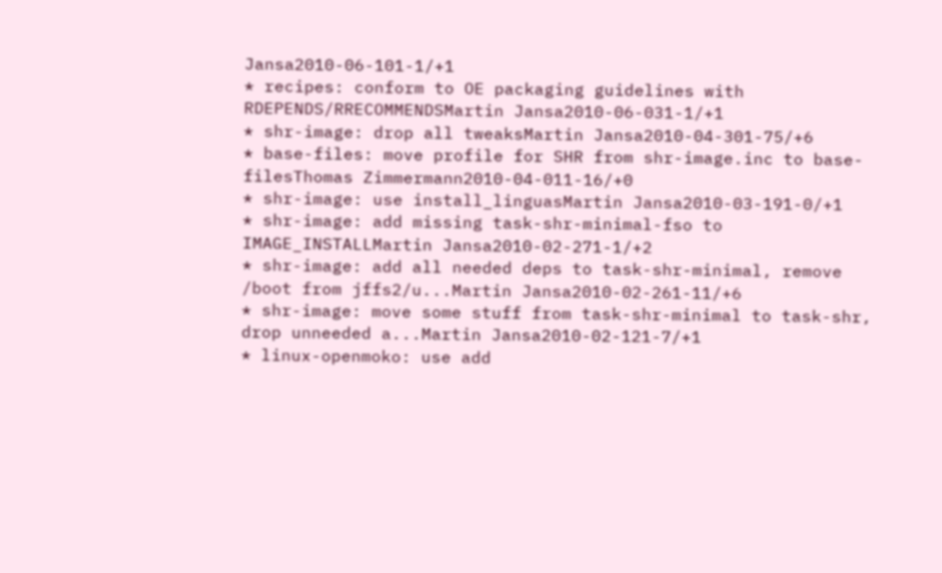Jansa2010-06-101-1/+1
* recipes: conform to OE packaging guidelines with RDEPENDS/RRECOMMENDSMartin Jansa2010-06-031-1/+1
* shr-image: drop all tweaksMartin Jansa2010-04-301-75/+6
* base-files: move profile for SHR from shr-image.inc to base-filesThomas Zimmermann2010-04-011-16/+0
* shr-image: use install_linguasMartin Jansa2010-03-191-0/+1
* shr-image: add missing task-shr-minimal-fso to IMAGE_INSTALLMartin Jansa2010-02-271-1/+2
* shr-image: add all needed deps to task-shr-minimal, remove /boot from jffs2/u...Martin Jansa2010-02-261-11/+6
* shr-image: move some stuff from task-shr-minimal to task-shr, drop unneeded a...Martin Jansa2010-02-121-7/+1
* linux-openmoko: use add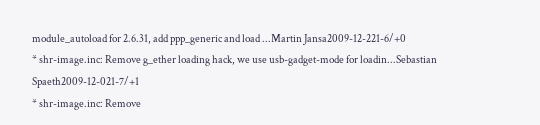module_autoload for 2.6.31, add ppp_generic and load ...Martin Jansa2009-12-221-6/+0
* shr-image.inc: Remove g_ether loading hack, we use usb-gadget-mode for loadin...Sebastian Spaeth2009-12-021-7/+1
* shr-image.inc: Remove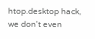htop.desktop hack, we don't even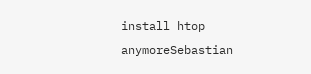install htop anymoreSebastian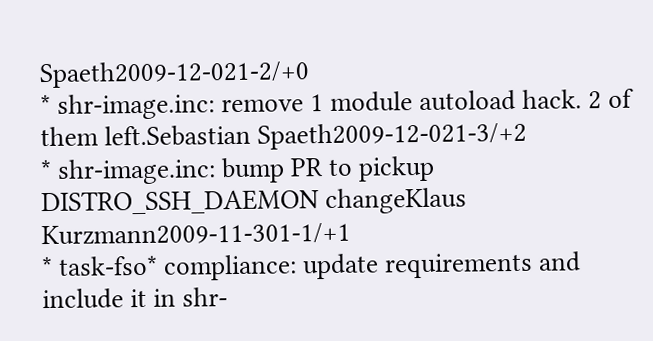Spaeth2009-12-021-2/+0
* shr-image.inc: remove 1 module autoload hack. 2 of them left.Sebastian Spaeth2009-12-021-3/+2
* shr-image.inc: bump PR to pickup DISTRO_SSH_DAEMON changeKlaus Kurzmann2009-11-301-1/+1
* task-fso* compliance: update requirements and include it in shr-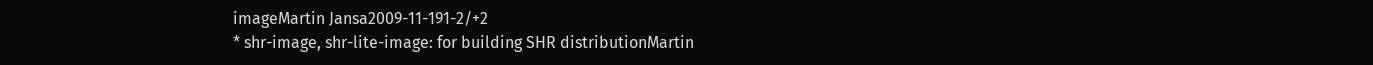imageMartin Jansa2009-11-191-2/+2
* shr-image, shr-lite-image: for building SHR distributionMartin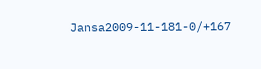Jansa2009-11-181-0/+167